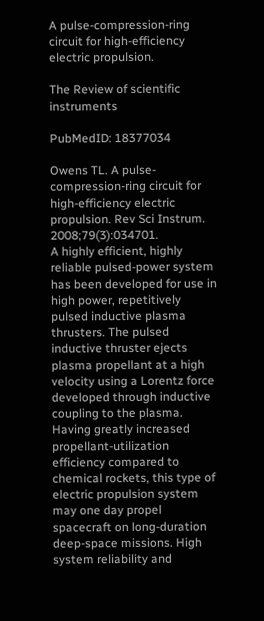A pulse-compression-ring circuit for high-efficiency electric propulsion.

The Review of scientific instruments

PubMedID: 18377034

Owens TL. A pulse-compression-ring circuit for high-efficiency electric propulsion. Rev Sci Instrum. 2008;79(3):034701.
A highly efficient, highly reliable pulsed-power system has been developed for use in high power, repetitively pulsed inductive plasma thrusters. The pulsed inductive thruster ejects plasma propellant at a high velocity using a Lorentz force developed through inductive coupling to the plasma. Having greatly increased propellant-utilization efficiency compared to chemical rockets, this type of electric propulsion system may one day propel spacecraft on long-duration deep-space missions. High system reliability and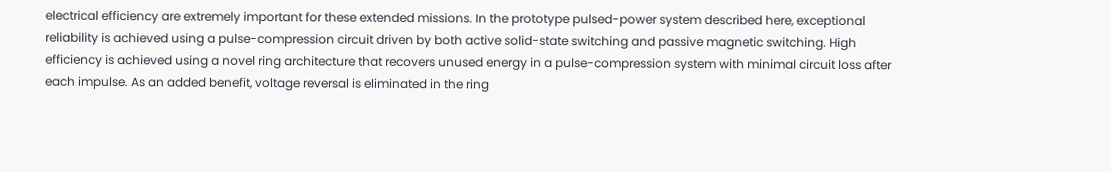electrical efficiency are extremely important for these extended missions. In the prototype pulsed-power system described here, exceptional reliability is achieved using a pulse-compression circuit driven by both active solid-state switching and passive magnetic switching. High efficiency is achieved using a novel ring architecture that recovers unused energy in a pulse-compression system with minimal circuit loss after each impulse. As an added benefit, voltage reversal is eliminated in the ring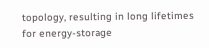topology, resulting in long lifetimes for energy-storage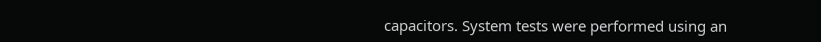capacitors. System tests were performed using an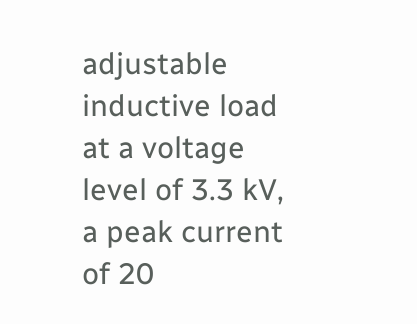adjustable inductive load at a voltage level of 3.3 kV, a peak current of 20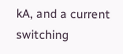kA, and a current switching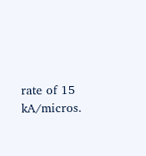rate of 15 kA/micros.